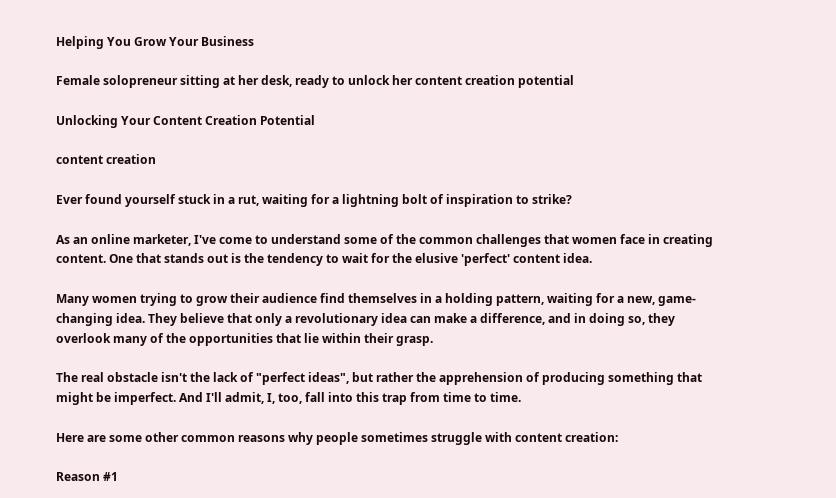Helping You Grow Your Business

Female solopreneur sitting at her desk, ready to unlock her content creation potential

Unlocking Your Content Creation Potential

content creation

Ever found yourself stuck in a rut, waiting for a lightning bolt of inspiration to strike?

As an online marketer, I've come to understand some of the common challenges that women face in creating content. One that stands out is the tendency to wait for the elusive 'perfect' content idea.

Many women trying to grow their audience find themselves in a holding pattern, waiting for a new, game-changing idea. They believe that only a revolutionary idea can make a difference, and in doing so, they overlook many of the opportunities that lie within their grasp.

The real obstacle isn't the lack of "perfect ideas", but rather the apprehension of producing something that might be imperfect. And I'll admit, I, too, fall into this trap from time to time.

Here are some other common reasons why people sometimes struggle with content creation:

Reason #1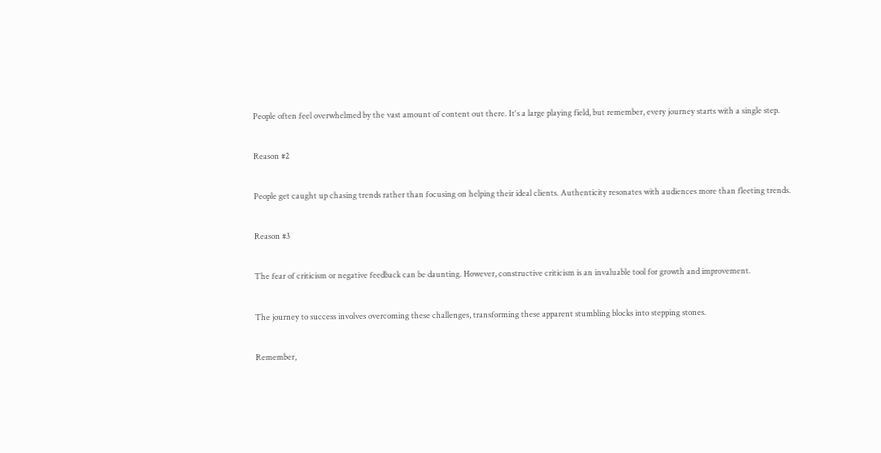People often feel overwhelmed by the vast amount of content out there. It's a large playing field, but remember, every journey starts with a single step.

Reason #2

People get caught up chasing trends rather than focusing on helping their ideal clients. Authenticity resonates with audiences more than fleeting trends.

Reason #3

The fear of criticism or negative feedback can be daunting. However, constructive criticism is an invaluable tool for growth and improvement.

The journey to success involves overcoming these challenges, transforming these apparent stumbling blocks into stepping stones.

Remember,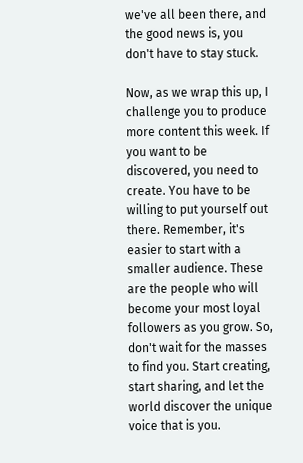we've all been there, and the good news is, you don't have to stay stuck.

Now, as we wrap this up, I challenge you to produce more content this week. If you want to be discovered, you need to create. You have to be willing to put yourself out there. Remember, it's easier to start with a smaller audience. These are the people who will become your most loyal followers as you grow. So, don't wait for the masses to find you. Start creating, start sharing, and let the world discover the unique voice that is you.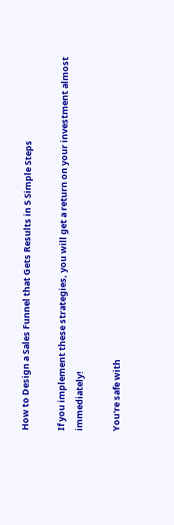How to Design a Sales Funnel that Gets Results in 5 Simple Steps

If you implement these strategies, you will get a return on your investment almost immediately!

You're safe with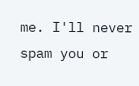me. I'll never spam you or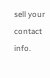sell your contact info.